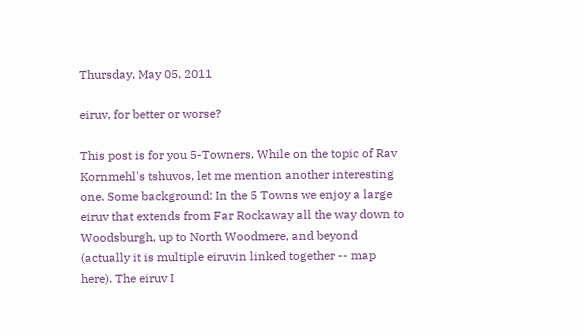Thursday, May 05, 2011

eiruv, for better or worse?

This post is for you 5-Towners. While on the topic of Rav Kornmehl's tshuvos, let me mention another interesting one. Some background: In the 5 Towns we enjoy a large eiruv that extends from Far Rockaway all the way down to Woodsburgh, up to North Woodmere, and beyond (actually it is multiple eiruvin linked together -- map here). The eiruv I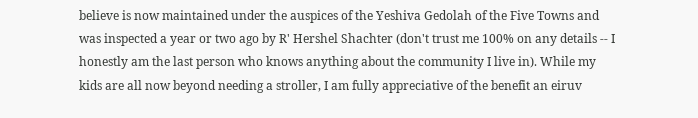believe is now maintained under the auspices of the Yeshiva Gedolah of the Five Towns and was inspected a year or two ago by R' Hershel Shachter (don't trust me 100% on any details -- I honestly am the last person who knows anything about the community I live in). While my kids are all now beyond needing a stroller, I am fully appreciative of the benefit an eiruv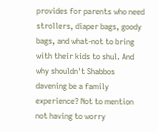provides for parents who need strollers, diaper bags, goody bags, and what-not to bring with their kids to shul. And why shouldn't Shabbos davening be a family experience? Not to mention not having to worry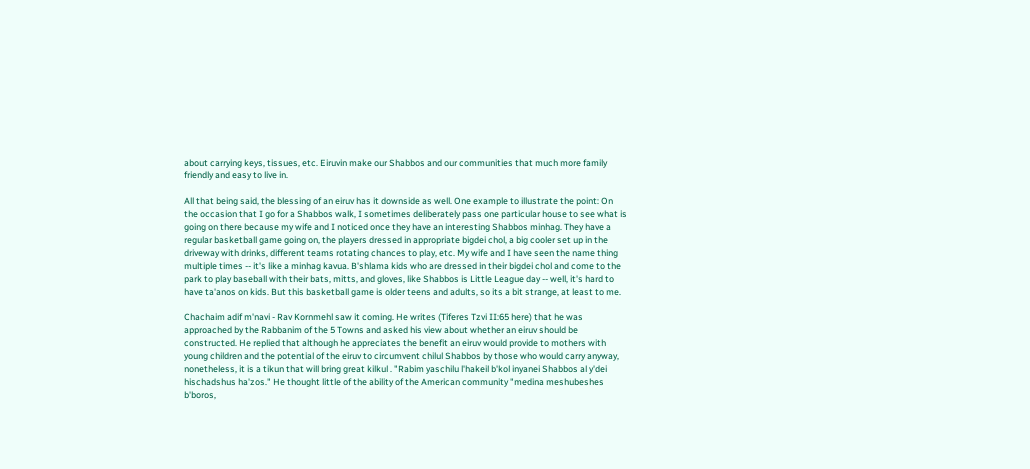about carrying keys, tissues, etc. Eiruvin make our Shabbos and our communities that much more family friendly and easy to live in.

All that being said, the blessing of an eiruv has it downside as well. One example to illustrate the point: On the occasion that I go for a Shabbos walk, I sometimes deliberately pass one particular house to see what is going on there because my wife and I noticed once they have an interesting Shabbos minhag. They have a regular basketball game going on, the players dressed in appropriate bigdei chol, a big cooler set up in the driveway with drinks, different teams rotating chances to play, etc. My wife and I have seen the name thing multiple times -- it's like a minhag kavua. B'shlama kids who are dressed in their bigdei chol and come to the park to play baseball with their bats, mitts, and gloves, like Shabbos is Little League day -- well, it's hard to have ta'anos on kids. But this basketball game is older teens and adults, so its a bit strange, at least to me.

Chachaim adif m'navi - Rav Kornmehl saw it coming. He writes (Tiferes Tzvi II:65 here) that he was approached by the Rabbanim of the 5 Towns and asked his view about whether an eiruv should be constructed. He replied that although he appreciates the benefit an eiruv would provide to mothers with young children and the potential of the eiruv to circumvent chilul Shabbos by those who would carry anyway, nonetheless, it is a tikun that will bring great kilkul . "Rabim yaschilu l'hakeil b'kol inyanei Shabbos al y'dei hischadshus ha'zos." He thought little of the ability of the American community "medina meshubeshes b'boros,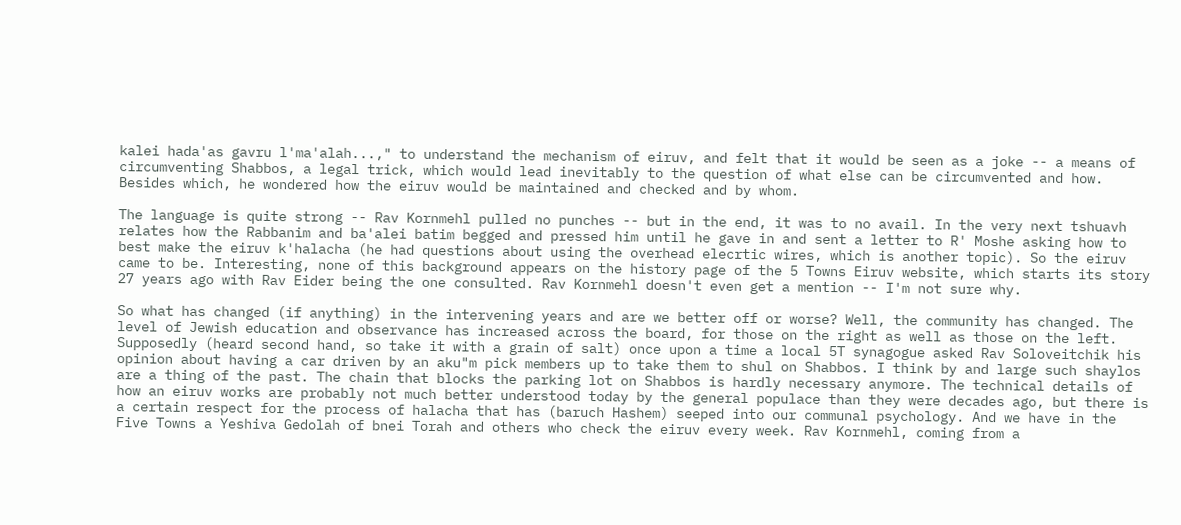kalei hada'as gavru l'ma'alah...," to understand the mechanism of eiruv, and felt that it would be seen as a joke -- a means of circumventing Shabbos, a legal trick, which would lead inevitably to the question of what else can be circumvented and how. Besides which, he wondered how the eiruv would be maintained and checked and by whom.

The language is quite strong -- Rav Kornmehl pulled no punches -- but in the end, it was to no avail. In the very next tshuavh relates how the Rabbanim and ba'alei batim begged and pressed him until he gave in and sent a letter to R' Moshe asking how to best make the eiruv k'halacha (he had questions about using the overhead elecrtic wires, which is another topic). So the eiruv came to be. Interesting, none of this background appears on the history page of the 5 Towns Eiruv website, which starts its story 27 years ago with Rav Eider being the one consulted. Rav Kornmehl doesn't even get a mention -- I'm not sure why.

So what has changed (if anything) in the intervening years and are we better off or worse? Well, the community has changed. The level of Jewish education and observance has increased across the board, for those on the right as well as those on the left. Supposedly (heard second hand, so take it with a grain of salt) once upon a time a local 5T synagogue asked Rav Soloveitchik his opinion about having a car driven by an aku"m pick members up to take them to shul on Shabbos. I think by and large such shaylos are a thing of the past. The chain that blocks the parking lot on Shabbos is hardly necessary anymore. The technical details of how an eiruv works are probably not much better understood today by the general populace than they were decades ago, but there is a certain respect for the process of halacha that has (baruch Hashem) seeped into our communal psychology. And we have in the Five Towns a Yeshiva Gedolah of bnei Torah and others who check the eiruv every week. Rav Kornmehl, coming from a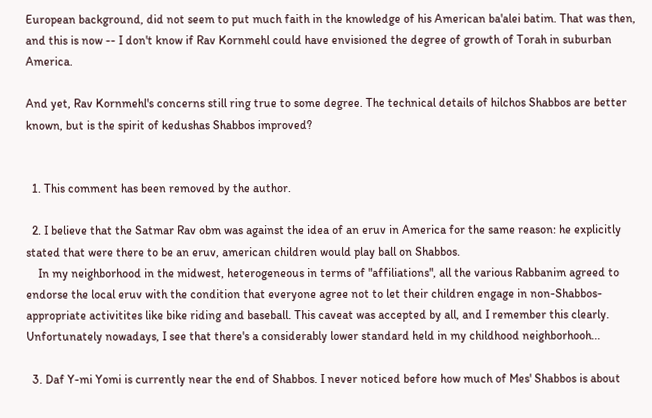European background, did not seem to put much faith in the knowledge of his American ba'alei batim. That was then, and this is now -- I don't know if Rav Kornmehl could have envisioned the degree of growth of Torah in suburban America.

And yet, Rav Kornmehl's concerns still ring true to some degree. The technical details of hilchos Shabbos are better known, but is the spirit of kedushas Shabbos improved?


  1. This comment has been removed by the author.

  2. I believe that the Satmar Rav obm was against the idea of an eruv in America for the same reason: he explicitly stated that were there to be an eruv, american children would play ball on Shabbos.
    In my neighborhood in the midwest, heterogeneous in terms of "affiliations", all the various Rabbanim agreed to endorse the local eruv with the condition that everyone agree not to let their children engage in non-Shabbos-appropriate activitites like bike riding and baseball. This caveat was accepted by all, and I remember this clearly. Unfortunately nowadays, I see that there's a considerably lower standard held in my childhood neighborhooh...

  3. Daf Y-mi Yomi is currently near the end of Shabbos. I never noticed before how much of Mes' Shabbos is about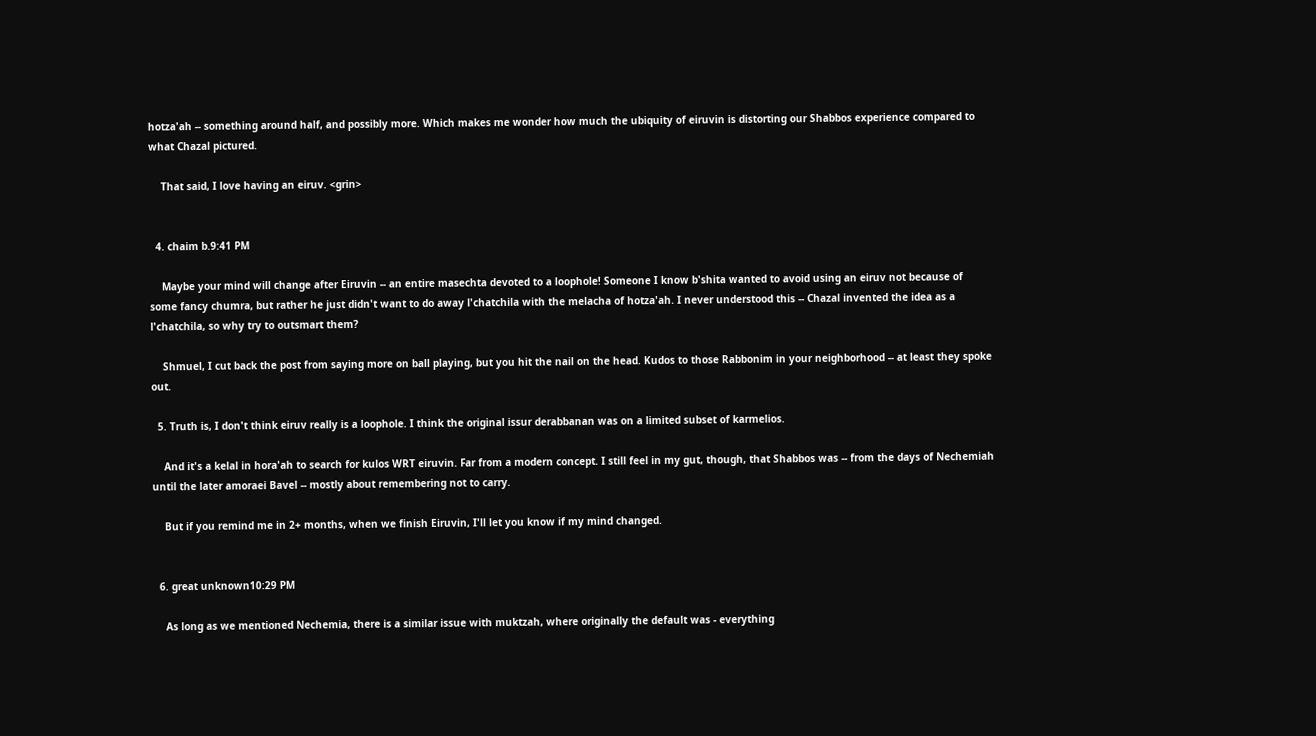hotza'ah -- something around half, and possibly more. Which makes me wonder how much the ubiquity of eiruvin is distorting our Shabbos experience compared to what Chazal pictured.

    That said, I love having an eiruv. <grin>


  4. chaim b.9:41 PM

    Maybe your mind will change after Eiruvin -- an entire masechta devoted to a loophole! Someone I know b'shita wanted to avoid using an eiruv not because of some fancy chumra, but rather he just didn't want to do away l'chatchila with the melacha of hotza'ah. I never understood this -- Chazal invented the idea as a l'chatchila, so why try to outsmart them?

    Shmuel, I cut back the post from saying more on ball playing, but you hit the nail on the head. Kudos to those Rabbonim in your neighborhood -- at least they spoke out.

  5. Truth is, I don't think eiruv really is a loophole. I think the original issur derabbanan was on a limited subset of karmelios.

    And it's a kelal in hora'ah to search for kulos WRT eiruvin. Far from a modern concept. I still feel in my gut, though, that Shabbos was -- from the days of Nechemiah until the later amoraei Bavel -- mostly about remembering not to carry.

    But if you remind me in 2+ months, when we finish Eiruvin, I'll let you know if my mind changed.


  6. great unknown10:29 PM

    As long as we mentioned Nechemia, there is a similar issue with muktzah, where originally the default was - everything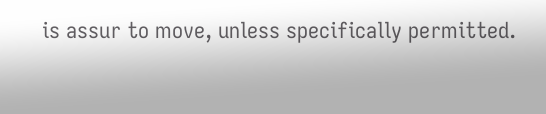is assur to move, unless specifically permitted.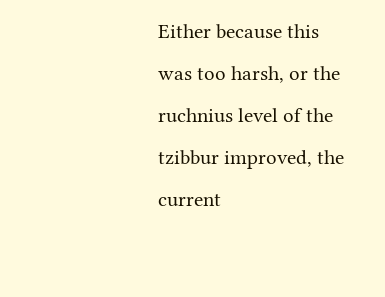Either because this was too harsh, or the ruchnius level of the tzibbur improved, the current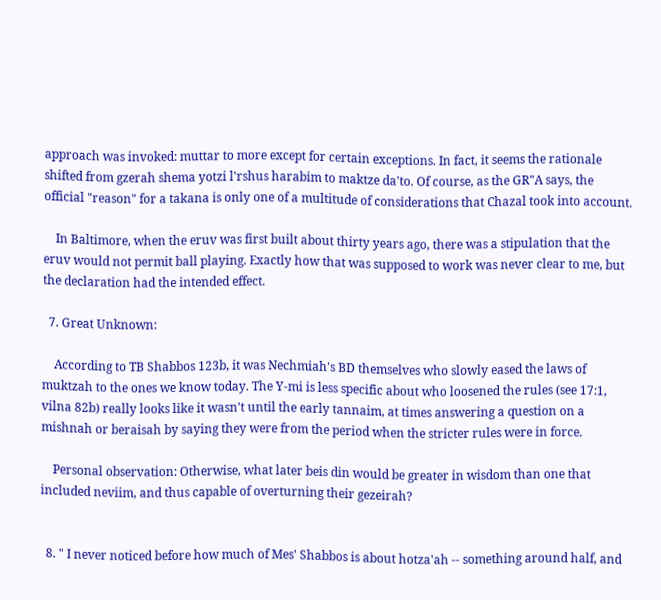approach was invoked: muttar to more except for certain exceptions. In fact, it seems the rationale shifted from gzerah shema yotzi l'rshus harabim to maktze da'to. Of course, as the GR"A says, the official "reason" for a takana is only one of a multitude of considerations that Chazal took into account.

    In Baltimore, when the eruv was first built about thirty years ago, there was a stipulation that the eruv would not permit ball playing. Exactly how that was supposed to work was never clear to me, but the declaration had the intended effect.

  7. Great Unknown:

    According to TB Shabbos 123b, it was Nechmiah's BD themselves who slowly eased the laws of muktzah to the ones we know today. The Y-mi is less specific about who loosened the rules (see 17:1, vilna 82b) really looks like it wasn't until the early tannaim, at times answering a question on a mishnah or beraisah by saying they were from the period when the stricter rules were in force.

    Personal observation: Otherwise, what later beis din would be greater in wisdom than one that included neviim, and thus capable of overturning their gezeirah?


  8. " I never noticed before how much of Mes' Shabbos is about hotza'ah -- something around half, and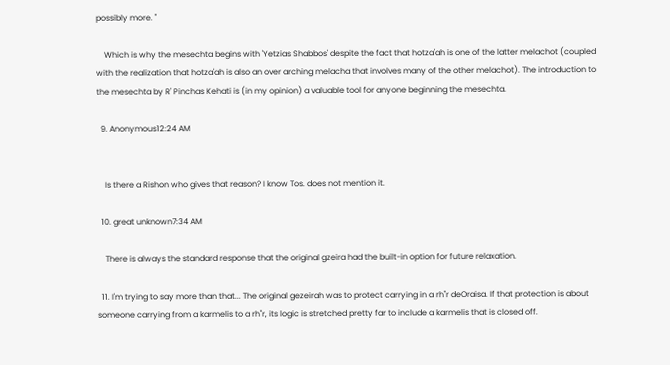possibly more. "

    Which is why the mesechta begins with 'Yetzias Shabbos' despite the fact that hotza'ah is one of the latter melachot (coupled with the realization that hotza'ah is also an over arching melacha that involves many of the other melachot). The introduction to the mesechta by R' Pinchas Kehati is (in my opinion) a valuable tool for anyone beginning the mesechta.

  9. Anonymous12:24 AM


    Is there a Rishon who gives that reason? I know Tos. does not mention it.

  10. great unknown7:34 AM

    There is always the standard response that the original gzeira had the built-in option for future relaxation.

  11. I'm trying to say more than that... The original gezeirah was to protect carrying in a rh"r deOraisa. If that protection is about someone carrying from a karmelis to a rh"r, its logic is stretched pretty far to include a karmelis that is closed off.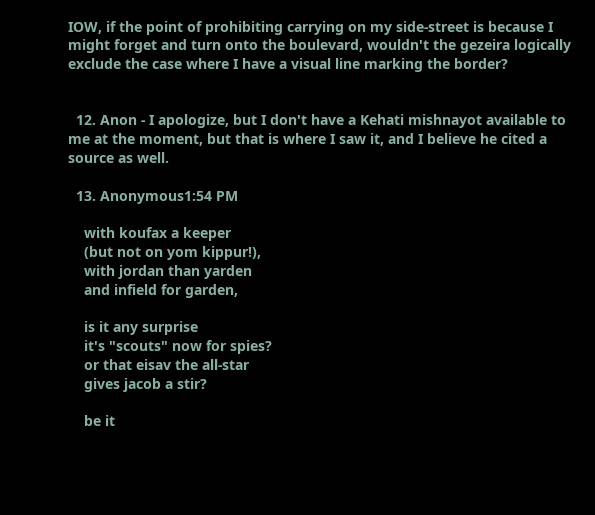IOW, if the point of prohibiting carrying on my side-street is because I might forget and turn onto the boulevard, wouldn't the gezeira logically exclude the case where I have a visual line marking the border?


  12. Anon - I apologize, but I don't have a Kehati mishnayot available to me at the moment, but that is where I saw it, and I believe he cited a source as well.

  13. Anonymous1:54 PM

    with koufax a keeper
    (but not on yom kippur!),
    with jordan than yarden
    and infield for garden,

    is it any surprise
    it's "scouts" now for spies?
    or that eisav the all-star
    gives jacob a stir?

    be it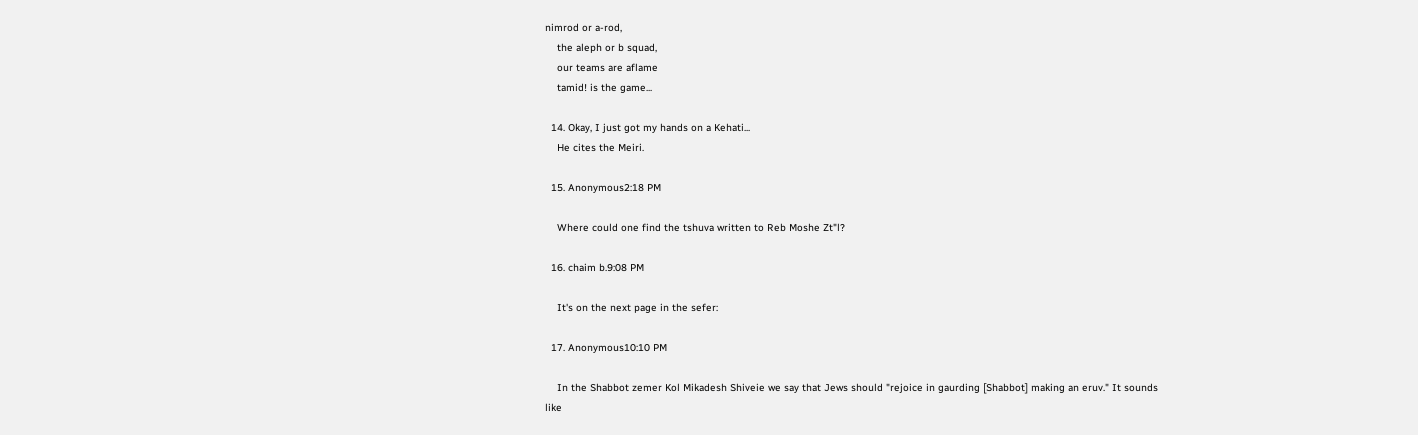nimrod or a-rod,
    the aleph or b squad,
    our teams are aflame
    tamid! is the game...

  14. Okay, I just got my hands on a Kehati...
    He cites the Meiri.

  15. Anonymous2:18 PM

    Where could one find the tshuva written to Reb Moshe Zt"l?

  16. chaim b.9:08 PM

    It's on the next page in the sefer:

  17. Anonymous10:10 PM

    In the Shabbot zemer Kol Mikadesh Shiveie we say that Jews should "rejoice in gaurding [Shabbot] making an eruv." It sounds like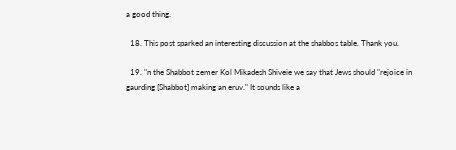a good thing.

  18. This post sparked an interesting discussion at the shabbos table. Thank you.

  19. "n the Shabbot zemer Kol Mikadesh Shiveie we say that Jews should "rejoice in gaurding [Shabbot] making an eruv." It sounds like a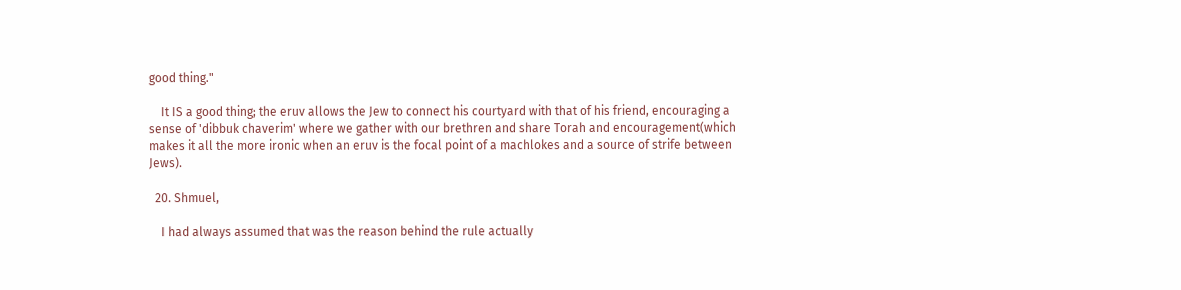good thing."

    It IS a good thing; the eruv allows the Jew to connect his courtyard with that of his friend, encouraging a sense of 'dibbuk chaverim' where we gather with our brethren and share Torah and encouragement(which makes it all the more ironic when an eruv is the focal point of a machlokes and a source of strife between Jews).

  20. Shmuel,

    I had always assumed that was the reason behind the rule actually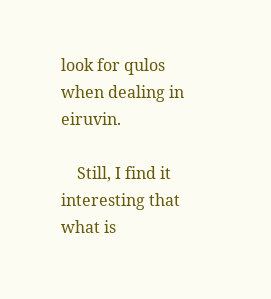look for qulos when dealing in eiruvin.

    Still, I find it interesting that what is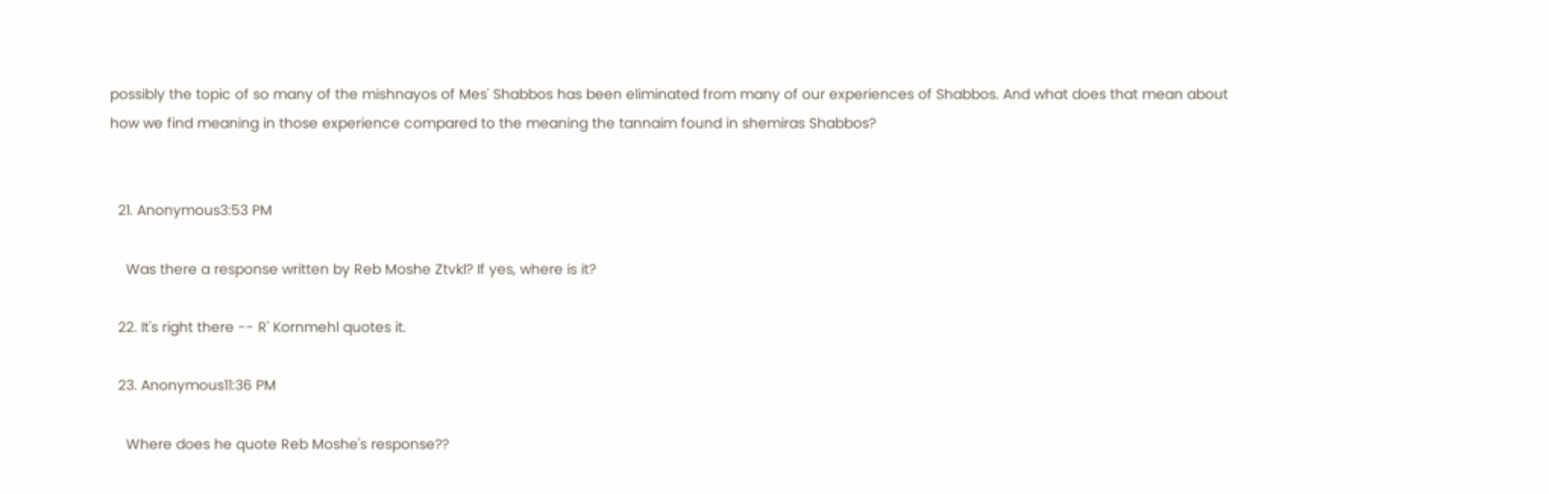possibly the topic of so many of the mishnayos of Mes' Shabbos has been eliminated from many of our experiences of Shabbos. And what does that mean about how we find meaning in those experience compared to the meaning the tannaim found in shemiras Shabbos?


  21. Anonymous3:53 PM

    Was there a response written by Reb Moshe Ztvkl? If yes, where is it?

  22. It's right there -- R' Kornmehl quotes it.

  23. Anonymous11:36 PM

    Where does he quote Reb Moshe's response??